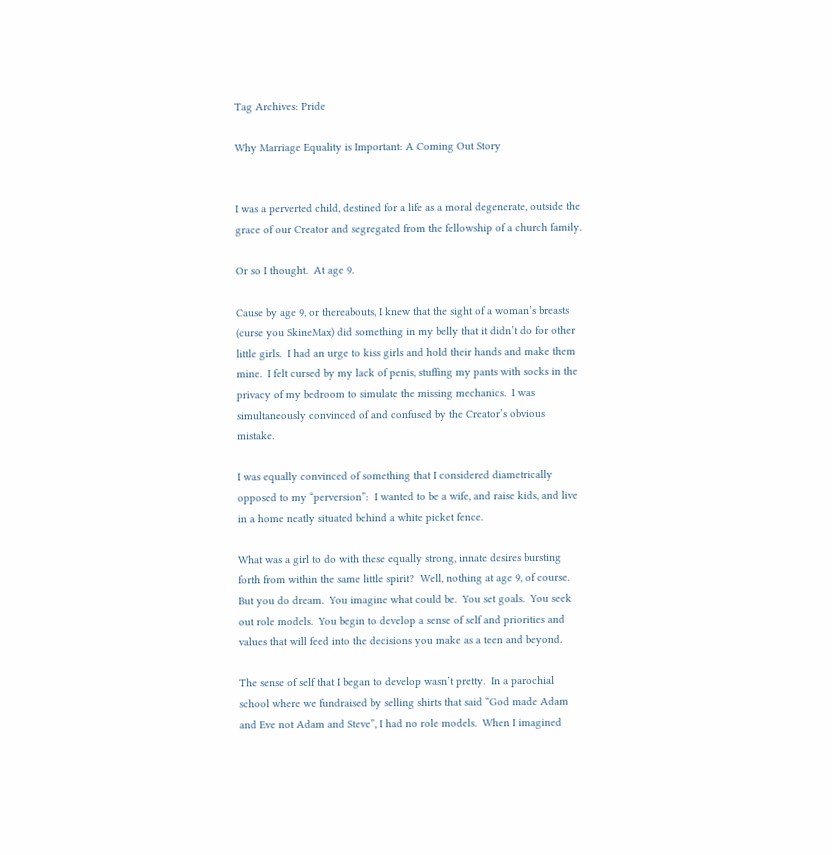Tag Archives: Pride

Why Marriage Equality is Important: A Coming Out Story


I was a perverted child, destined for a life as a moral degenerate, outside the grace of our Creator and segregated from the fellowship of a church family.

Or so I thought.  At age 9.

Cause by age 9, or thereabouts, I knew that the sight of a woman’s breasts (curse you SkineMax) did something in my belly that it didn’t do for other little girls.  I had an urge to kiss girls and hold their hands and make them mine.  I felt cursed by my lack of penis, stuffing my pants with socks in the privacy of my bedroom to simulate the missing mechanics.  I was simultaneously convinced of and confused by the Creator’s obvious mistake.

I was equally convinced of something that I considered diametrically opposed to my “perversion”:  I wanted to be a wife, and raise kids, and live in a home neatly situated behind a white picket fence.

What was a girl to do with these equally strong, innate desires bursting forth from within the same little spirit?  Well, nothing at age 9, of course.  But you do dream.  You imagine what could be.  You set goals.  You seek out role models.  You begin to develop a sense of self and priorities and values that will feed into the decisions you make as a teen and beyond.

The sense of self that I began to develop wasn’t pretty.  In a parochial school where we fundraised by selling shirts that said “God made Adam and Eve not Adam and Steve”, I had no role models.  When I imagined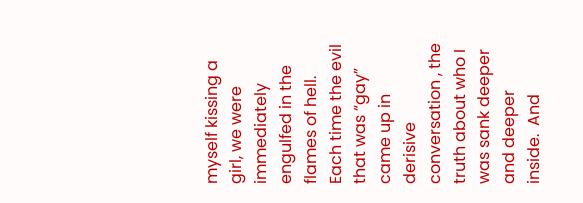myself kissing a girl, we were immediately engulfed in the flames of hell.  Each time the evil that was “gay” came up in derisive conversation , the truth about who I was sank deeper and deeper inside.  And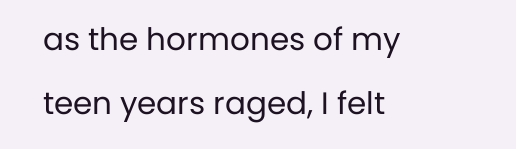as the hormones of my teen years raged, I felt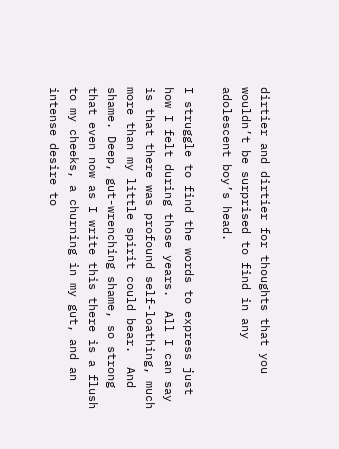dirtier and dirtier for thoughts that you wouldn’t be surprised to find in any adolescent boy’s head.

I struggle to find the words to express just how I felt during those years.  All I can say is that there was profound self-loathing, much more than my little spirit could bear.  And shame. Deep, gut-wrenching shame, so strong that even now as I write this there is a flush to my cheeks, a churning in my gut, and an intense desire to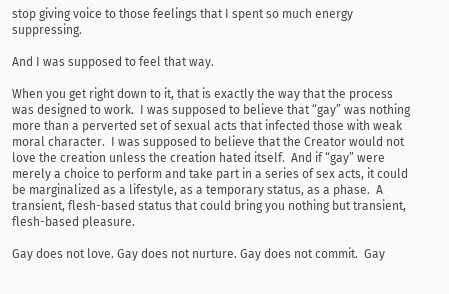stop giving voice to those feelings that I spent so much energy suppressing.

And I was supposed to feel that way.

When you get right down to it, that is exactly the way that the process was designed to work.  I was supposed to believe that “gay” was nothing more than a perverted set of sexual acts that infected those with weak moral character.  I was supposed to believe that the Creator would not love the creation unless the creation hated itself.  And if “gay” were merely a choice to perform and take part in a series of sex acts, it could be marginalized as a lifestyle, as a temporary status, as a phase.  A transient, flesh-based status that could bring you nothing but transient, flesh-based pleasure.

Gay does not love. Gay does not nurture. Gay does not commit.  Gay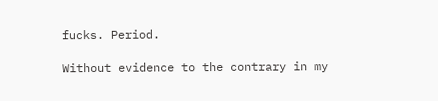fucks. Period.

Without evidence to the contrary in my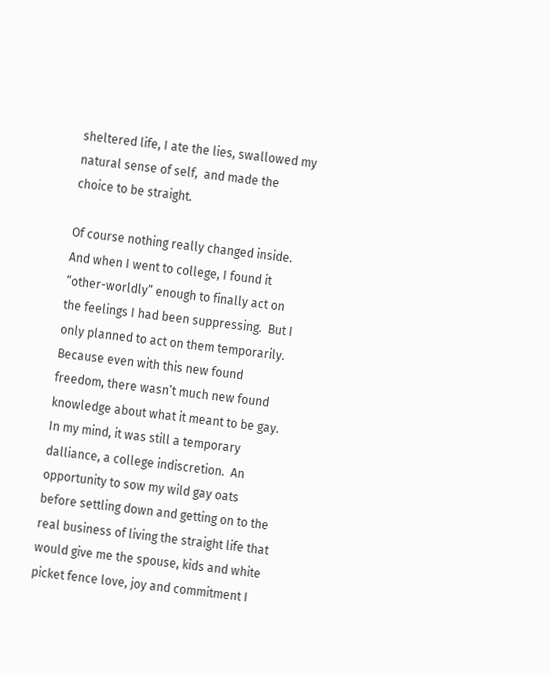sheltered life, I ate the lies, swallowed my natural sense of self,  and made the choice to be straight.

Of course nothing really changed inside.  And when I went to college, I found it “other-worldly” enough to finally act on the feelings I had been suppressing.  But I only planned to act on them temporarily.  Because even with this new found freedom, there wasn’t much new found knowledge about what it meant to be gay.  In my mind, it was still a temporary dalliance, a college indiscretion.  An opportunity to sow my wild gay oats before settling down and getting on to the real business of living the straight life that would give me the spouse, kids and white picket fence love, joy and commitment I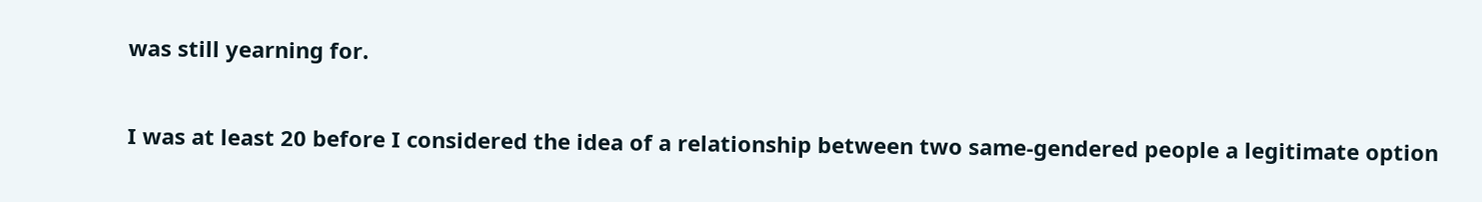was still yearning for.

I was at least 20 before I considered the idea of a relationship between two same-gendered people a legitimate option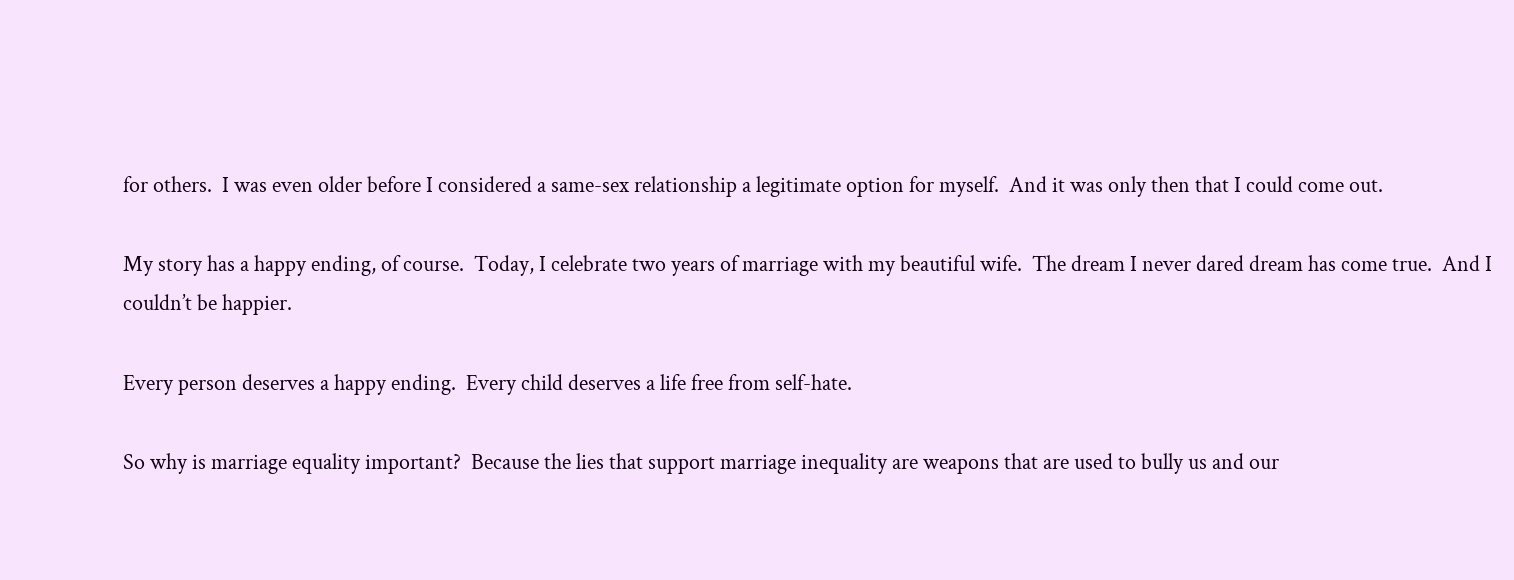for others.  I was even older before I considered a same-sex relationship a legitimate option for myself.  And it was only then that I could come out.

My story has a happy ending, of course.  Today, I celebrate two years of marriage with my beautiful wife.  The dream I never dared dream has come true.  And I couldn’t be happier.

Every person deserves a happy ending.  Every child deserves a life free from self-hate.

So why is marriage equality important?  Because the lies that support marriage inequality are weapons that are used to bully us and our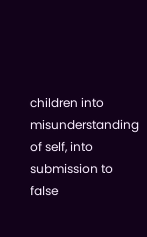children into misunderstanding of self, into submission to false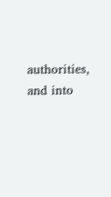authorities, and into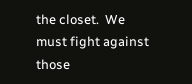the closet.  We must fight against those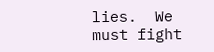lies.  We must fight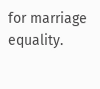for marriage equality.